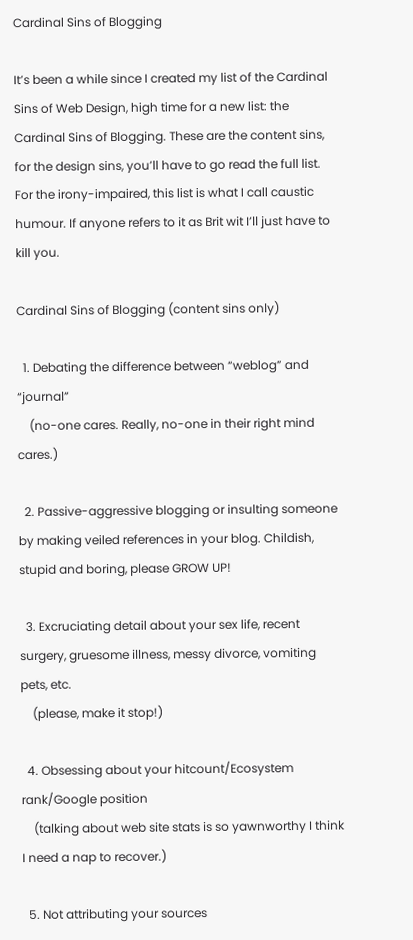Cardinal Sins of Blogging

It’s been a while since I created my list of the Cardinal Sins of Web Design, high time for a new list: the Cardinal Sins of Blogging. These are the content sins, for the design sins, you’ll have to go read the full list. For the irony-impaired, this list is what I call caustic humour. If anyone refers to it as Brit wit I’ll just have to kill you.

Cardinal Sins of Blogging (content sins only)

  1. Debating the difference between “weblog” and “journal”
    (no-one cares. Really, no-one in their right mind cares.)

  2. Passive-aggressive blogging or insulting someone by making veiled references in your blog. Childish, stupid and boring, please GROW UP!

  3. Excruciating detail about your sex life, recent surgery, gruesome illness, messy divorce, vomiting pets, etc.
    (please, make it stop!)

  4. Obsessing about your hitcount/Ecosystem rank/Google position
    (talking about web site stats is so yawnworthy I think I need a nap to recover.)

  5. Not attributing your sources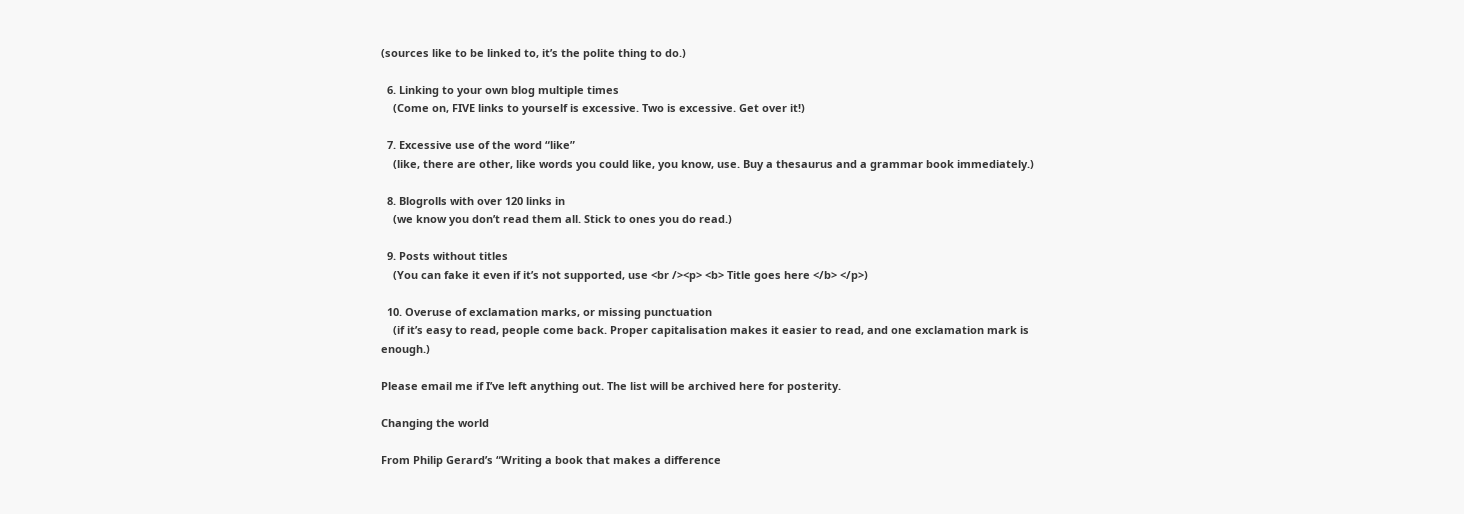(sources like to be linked to, it’s the polite thing to do.)

  6. Linking to your own blog multiple times
    (Come on, FIVE links to yourself is excessive. Two is excessive. Get over it!)

  7. Excessive use of the word “like”
    (like, there are other, like words you could like, you know, use. Buy a thesaurus and a grammar book immediately.)

  8. Blogrolls with over 120 links in
    (we know you don’t read them all. Stick to ones you do read.)

  9. Posts without titles
    (You can fake it even if it’s not supported, use <br /><p> <b> Title goes here </b> </p>)

  10. Overuse of exclamation marks, or missing punctuation
    (if it’s easy to read, people come back. Proper capitalisation makes it easier to read, and one exclamation mark is enough.)

Please email me if I’ve left anything out. The list will be archived here for posterity.

Changing the world

From Philip Gerard’s “Writing a book that makes a difference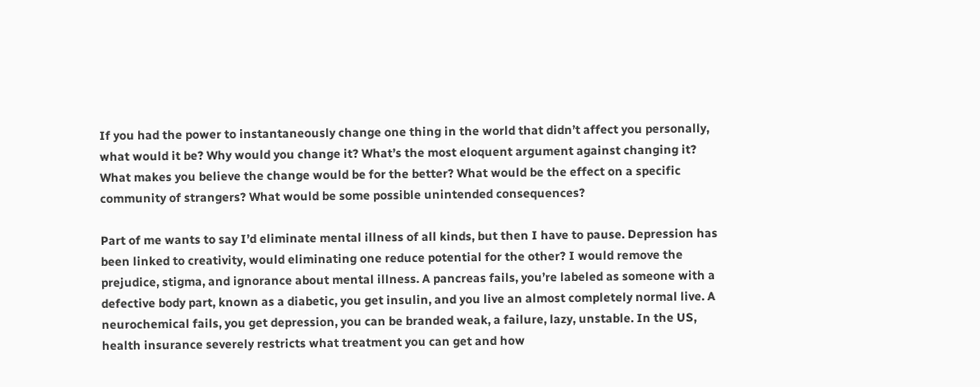If you had the power to instantaneously change one thing in the world that didn’t affect you personally, what would it be? Why would you change it? What’s the most eloquent argument against changing it? What makes you believe the change would be for the better? What would be the effect on a specific community of strangers? What would be some possible unintended consequences?

Part of me wants to say I’d eliminate mental illness of all kinds, but then I have to pause. Depression has been linked to creativity, would eliminating one reduce potential for the other? I would remove the prejudice, stigma, and ignorance about mental illness. A pancreas fails, you’re labeled as someone with a defective body part, known as a diabetic, you get insulin, and you live an almost completely normal live. A neurochemical fails, you get depression, you can be branded weak, a failure, lazy, unstable. In the US, health insurance severely restricts what treatment you can get and how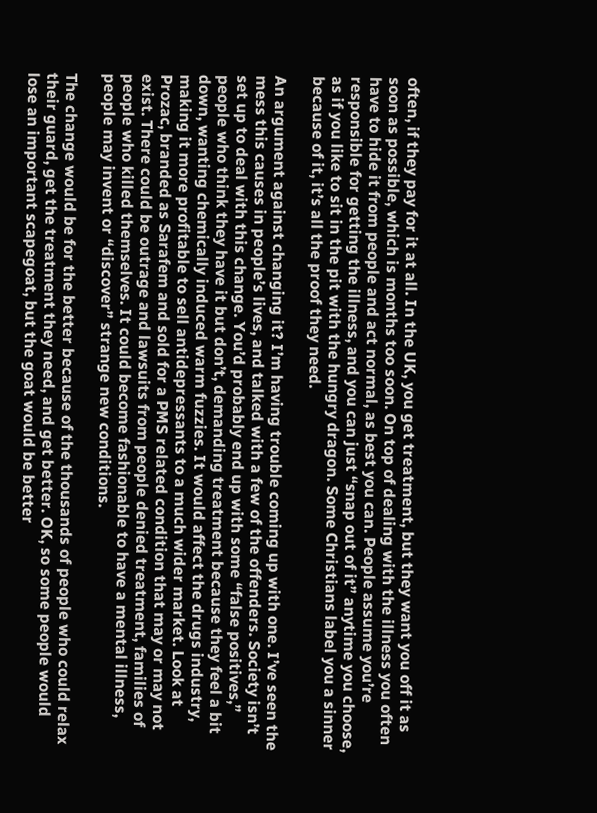often, if they pay for it at all. In the UK, you get treatment, but they want you off it as soon as possible, which is months too soon. On top of dealing with the illness you often have to hide it from people and act normal, as best you can. People assume you’re responsible for getting the illness, and you can just “snap out of it” anytime you choose, as if you like to sit in the pit with the hungry dragon. Some Christians label you a sinner because of it, it’s all the proof they need.

An argument against changing it? I’m having trouble coming up with one. I’ve seen the mess this causes in people’s lives, and talked with a few of the offenders. Society isn’t set up to deal with this change. You’d probably end up with some “false positives,” people who think they have it but don’t, demanding treatment because they feel a bit down, wanting chemically induced warm fuzzies. It would affect the drugs industry, making it more profitable to sell antidepressants to a much wider market. Look at Prozac, branded as Sarafem and sold for a PMS related condition that may or may not exist. There could be outrage and lawsuits from people denied treatment, families of people who killed themselves. It could become fashionable to have a mental illness, people may invent or “discover” strange new conditions.

The change would be for the better because of the thousands of people who could relax their guard, get the treatment they need, and get better. OK, so some people would lose an important scapegoat, but the goat would be better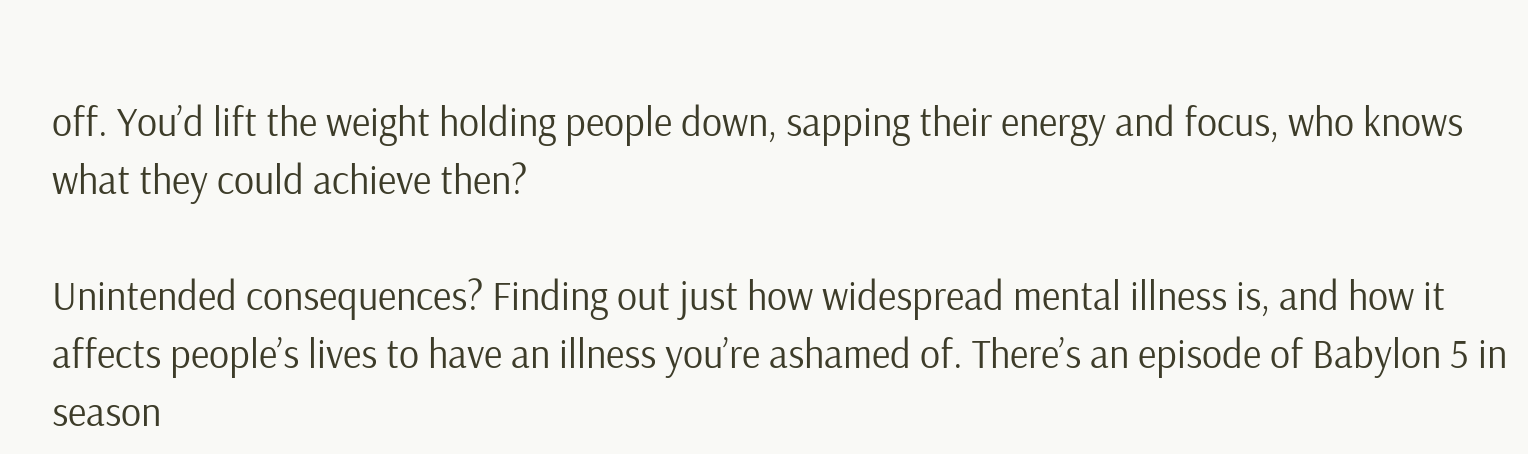off. You’d lift the weight holding people down, sapping their energy and focus, who knows what they could achieve then?

Unintended consequences? Finding out just how widespread mental illness is, and how it affects people’s lives to have an illness you’re ashamed of. There’s an episode of Babylon 5 in season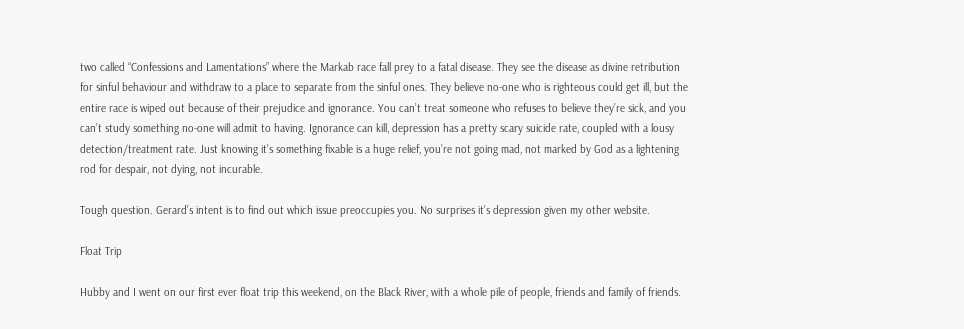two called “Confessions and Lamentations” where the Markab race fall prey to a fatal disease. They see the disease as divine retribution for sinful behaviour and withdraw to a place to separate from the sinful ones. They believe no-one who is righteous could get ill, but the entire race is wiped out because of their prejudice and ignorance. You can’t treat someone who refuses to believe they’re sick, and you can’t study something no-one will admit to having. Ignorance can kill, depression has a pretty scary suicide rate, coupled with a lousy detection/treatment rate. Just knowing it’s something fixable is a huge relief, you’re not going mad, not marked by God as a lightening rod for despair, not dying, not incurable.

Tough question. Gerard’s intent is to find out which issue preoccupies you. No surprises it’s depression given my other website.

Float Trip

Hubby and I went on our first ever float trip this weekend, on the Black River, with a whole pile of people, friends and family of friends.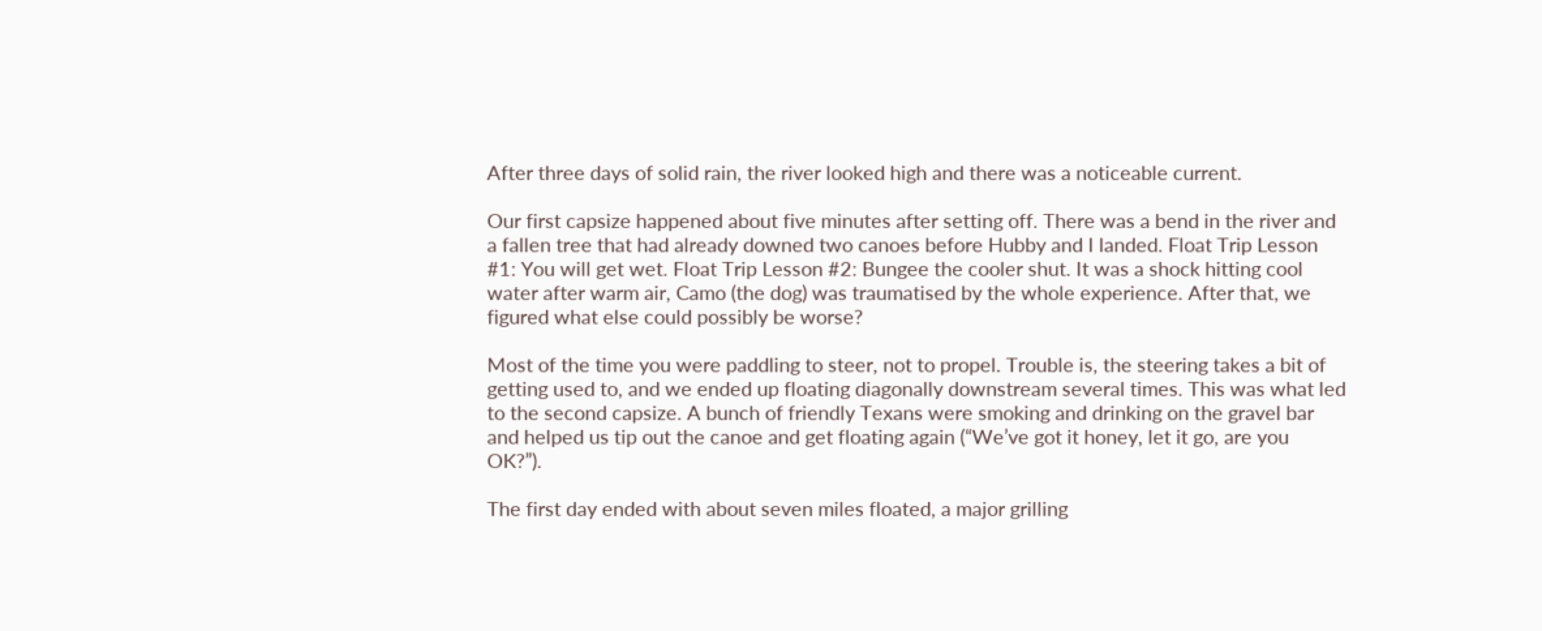After three days of solid rain, the river looked high and there was a noticeable current.

Our first capsize happened about five minutes after setting off. There was a bend in the river and a fallen tree that had already downed two canoes before Hubby and I landed. Float Trip Lesson #1: You will get wet. Float Trip Lesson #2: Bungee the cooler shut. It was a shock hitting cool water after warm air, Camo (the dog) was traumatised by the whole experience. After that, we figured what else could possibly be worse?

Most of the time you were paddling to steer, not to propel. Trouble is, the steering takes a bit of getting used to, and we ended up floating diagonally downstream several times. This was what led to the second capsize. A bunch of friendly Texans were smoking and drinking on the gravel bar and helped us tip out the canoe and get floating again (“We’ve got it honey, let it go, are you OK?”).

The first day ended with about seven miles floated, a major grilling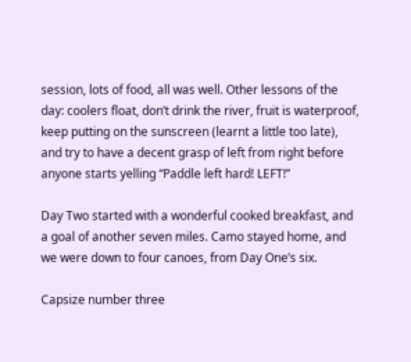session, lots of food, all was well. Other lessons of the day: coolers float, don’t drink the river, fruit is waterproof, keep putting on the sunscreen (learnt a little too late), and try to have a decent grasp of left from right before anyone starts yelling “Paddle left hard! LEFT!”

Day Two started with a wonderful cooked breakfast, and a goal of another seven miles. Camo stayed home, and we were down to four canoes, from Day One’s six.

Capsize number three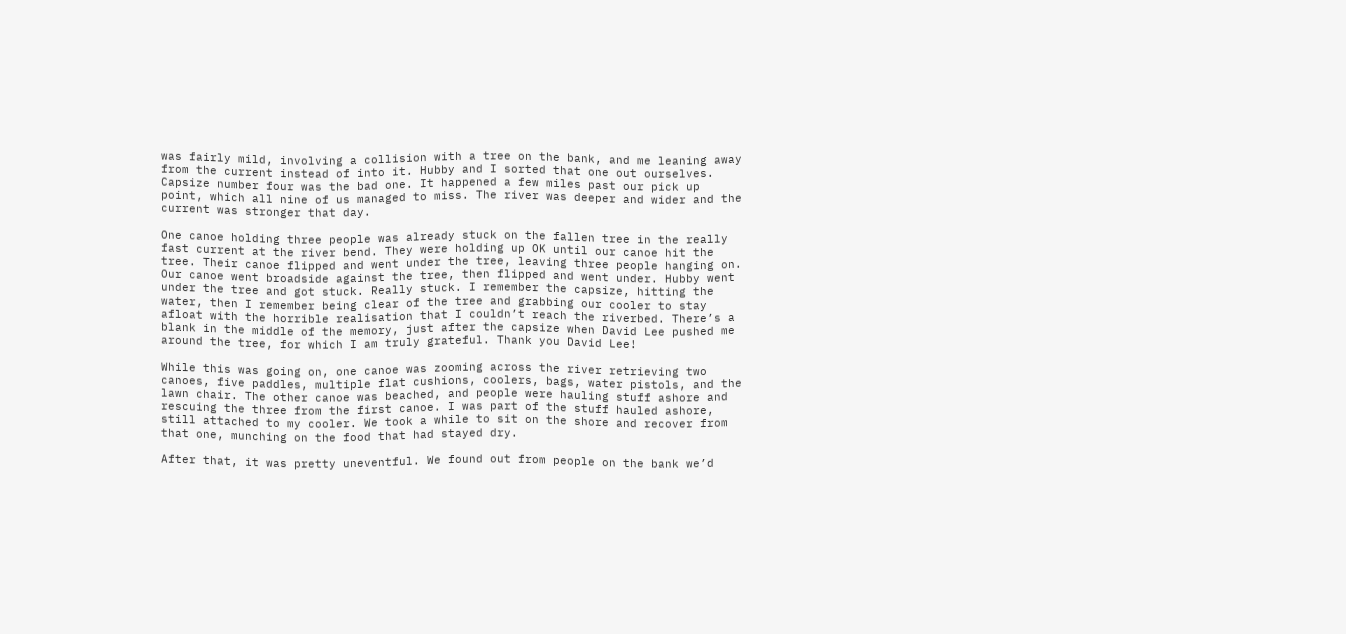was fairly mild, involving a collision with a tree on the bank, and me leaning away from the current instead of into it. Hubby and I sorted that one out ourselves. Capsize number four was the bad one. It happened a few miles past our pick up point, which all nine of us managed to miss. The river was deeper and wider and the current was stronger that day.

One canoe holding three people was already stuck on the fallen tree in the really fast current at the river bend. They were holding up OK until our canoe hit the tree. Their canoe flipped and went under the tree, leaving three people hanging on. Our canoe went broadside against the tree, then flipped and went under. Hubby went under the tree and got stuck. Really stuck. I remember the capsize, hitting the water, then I remember being clear of the tree and grabbing our cooler to stay afloat with the horrible realisation that I couldn’t reach the riverbed. There’s a blank in the middle of the memory, just after the capsize when David Lee pushed me around the tree, for which I am truly grateful. Thank you David Lee!

While this was going on, one canoe was zooming across the river retrieving two canoes, five paddles, multiple flat cushions, coolers, bags, water pistols, and the lawn chair. The other canoe was beached, and people were hauling stuff ashore and rescuing the three from the first canoe. I was part of the stuff hauled ashore, still attached to my cooler. We took a while to sit on the shore and recover from that one, munching on the food that had stayed dry.

After that, it was pretty uneventful. We found out from people on the bank we’d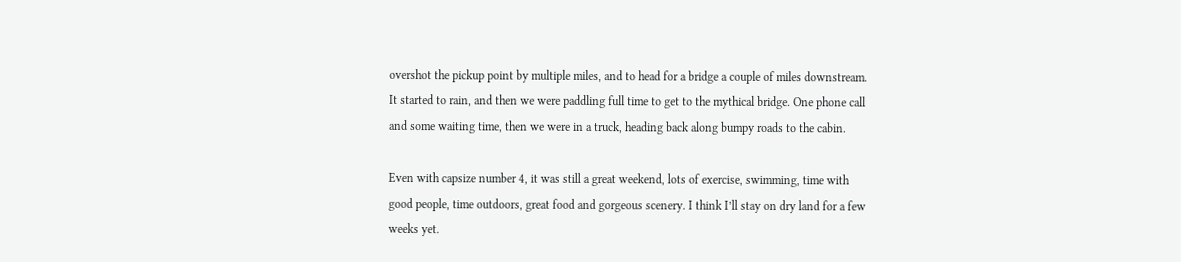overshot the pickup point by multiple miles, and to head for a bridge a couple of miles downstream. It started to rain, and then we were paddling full time to get to the mythical bridge. One phone call and some waiting time, then we were in a truck, heading back along bumpy roads to the cabin.

Even with capsize number 4, it was still a great weekend, lots of exercise, swimming, time with good people, time outdoors, great food and gorgeous scenery. I think I’ll stay on dry land for a few weeks yet.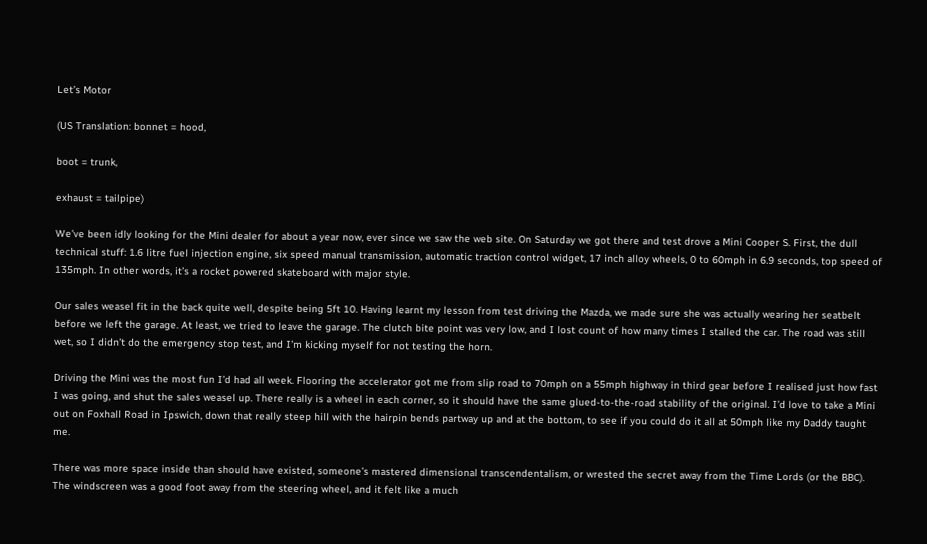Let’s Motor

(US Translation: bonnet = hood,

boot = trunk,

exhaust = tailpipe)

We’ve been idly looking for the Mini dealer for about a year now, ever since we saw the web site. On Saturday we got there and test drove a Mini Cooper S. First, the dull technical stuff: 1.6 litre fuel injection engine, six speed manual transmission, automatic traction control widget, 17 inch alloy wheels, 0 to 60mph in 6.9 seconds, top speed of 135mph. In other words, it’s a rocket powered skateboard with major style.

Our sales weasel fit in the back quite well, despite being 5ft 10. Having learnt my lesson from test driving the Mazda, we made sure she was actually wearing her seatbelt before we left the garage. At least, we tried to leave the garage. The clutch bite point was very low, and I lost count of how many times I stalled the car. The road was still wet, so I didn’t do the emergency stop test, and I’m kicking myself for not testing the horn.

Driving the Mini was the most fun I’d had all week. Flooring the accelerator got me from slip road to 70mph on a 55mph highway in third gear before I realised just how fast I was going, and shut the sales weasel up. There really is a wheel in each corner, so it should have the same glued-to-the-road stability of the original. I’d love to take a Mini out on Foxhall Road in Ipswich, down that really steep hill with the hairpin bends partway up and at the bottom, to see if you could do it all at 50mph like my Daddy taught me.

There was more space inside than should have existed, someone’s mastered dimensional transcendentalism, or wrested the secret away from the Time Lords (or the BBC). The windscreen was a good foot away from the steering wheel, and it felt like a much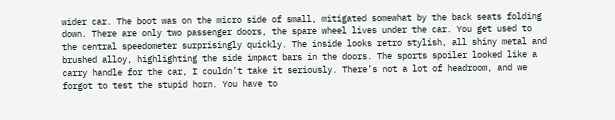wider car. The boot was on the micro side of small, mitigated somewhat by the back seats folding down. There are only two passenger doors, the spare wheel lives under the car. You get used to the central speedometer surprisingly quickly. The inside looks retro stylish, all shiny metal and brushed alloy, highlighting the side impact bars in the doors. The sports spoiler looked like a carry handle for the car, I couldn’t take it seriously. There’s not a lot of headroom, and we forgot to test the stupid horn. You have to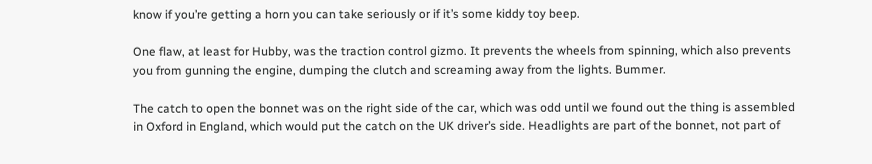know if you’re getting a horn you can take seriously or if it’s some kiddy toy beep.

One flaw, at least for Hubby, was the traction control gizmo. It prevents the wheels from spinning, which also prevents you from gunning the engine, dumping the clutch and screaming away from the lights. Bummer.

The catch to open the bonnet was on the right side of the car, which was odd until we found out the thing is assembled in Oxford in England, which would put the catch on the UK driver’s side. Headlights are part of the bonnet, not part of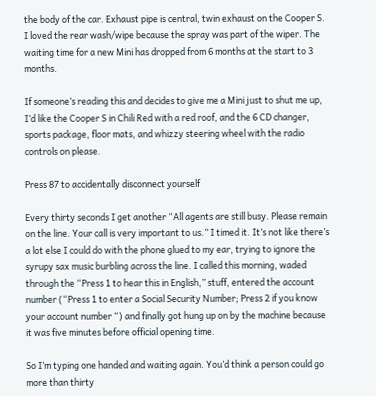the body of the car. Exhaust pipe is central, twin exhaust on the Cooper S. I loved the rear wash/wipe because the spray was part of the wiper. The waiting time for a new Mini has dropped from 6 months at the start to 3 months.

If someone’s reading this and decides to give me a Mini just to shut me up, I’d like the Cooper S in Chili Red with a red roof, and the 6 CD changer, sports package, floor mats, and whizzy steering wheel with the radio controls on please.

Press 87 to accidentally disconnect yourself

Every thirty seconds I get another “All agents are still busy. Please remain on the line. Your call is very important to us.” I timed it. It’s not like there’s a lot else I could do with the phone glued to my ear, trying to ignore the syrupy sax music burbling across the line. I called this morning, waded through the “Press 1 to hear this in English,” stuff, entered the account number (“Press 1 to enter a Social Security Number; Press 2 if you know your account number “) and finally got hung up on by the machine because it was five minutes before official opening time.

So I’m typing one handed and waiting again. You’d think a person could go more than thirty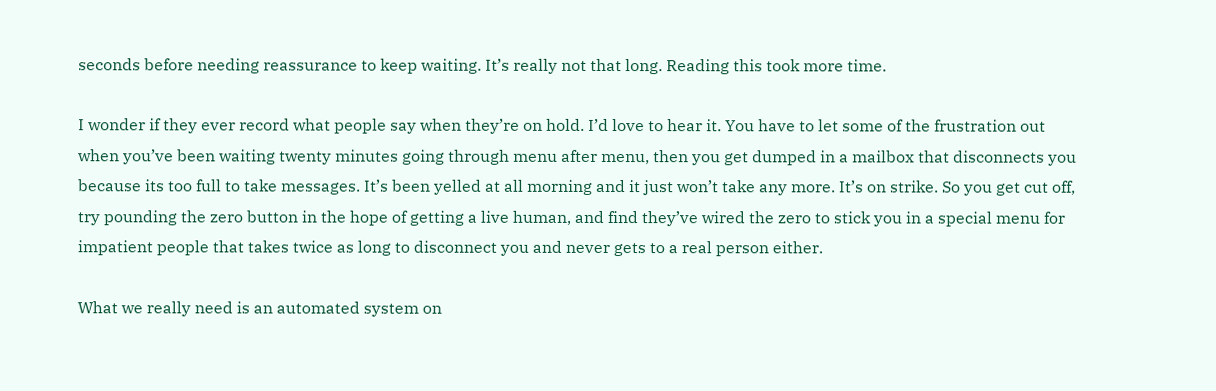seconds before needing reassurance to keep waiting. It’s really not that long. Reading this took more time.

I wonder if they ever record what people say when they’re on hold. I’d love to hear it. You have to let some of the frustration out when you’ve been waiting twenty minutes going through menu after menu, then you get dumped in a mailbox that disconnects you because its too full to take messages. It’s been yelled at all morning and it just won’t take any more. It’s on strike. So you get cut off, try pounding the zero button in the hope of getting a live human, and find they’ve wired the zero to stick you in a special menu for impatient people that takes twice as long to disconnect you and never gets to a real person either.

What we really need is an automated system on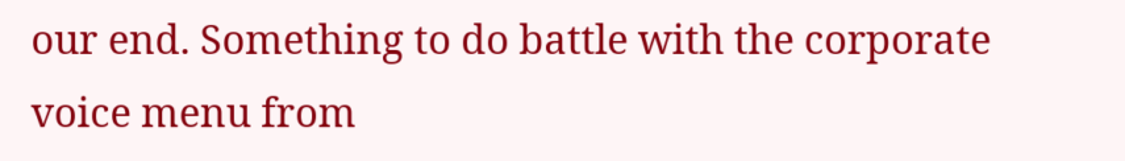our end. Something to do battle with the corporate voice menu from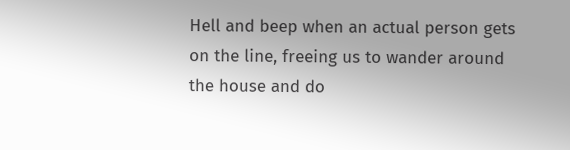Hell and beep when an actual person gets on the line, freeing us to wander around the house and do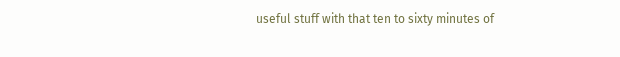useful stuff with that ten to sixty minutes of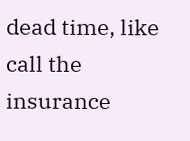dead time, like call the insurance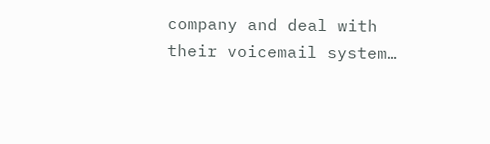company and deal with their voicemail system…